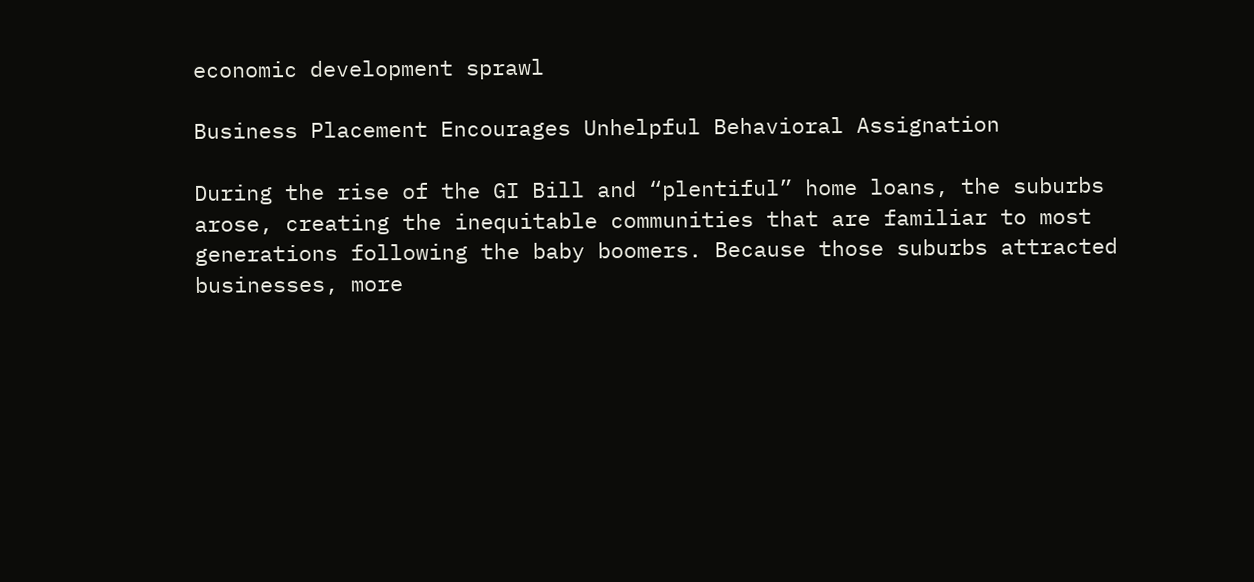economic development sprawl

Business Placement Encourages Unhelpful Behavioral Assignation

During the rise of the GI Bill and “plentiful” home loans, the suburbs arose, creating the inequitable communities that are familiar to most generations following the baby boomers. Because those suburbs attracted businesses, more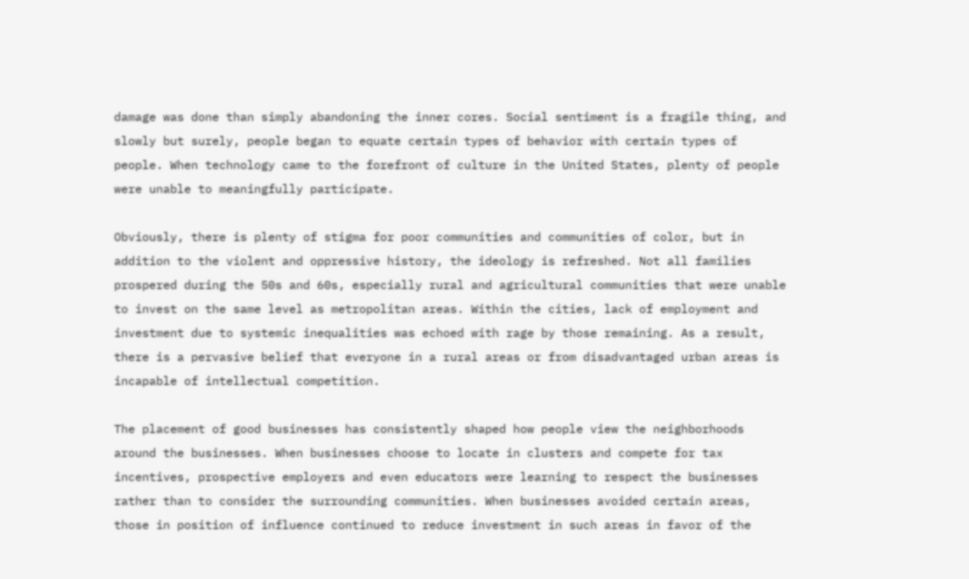damage was done than simply abandoning the inner cores. Social sentiment is a fragile thing, and slowly but surely, people began to equate certain types of behavior with certain types of people. When technology came to the forefront of culture in the United States, plenty of people were unable to meaningfully participate.

Obviously, there is plenty of stigma for poor communities and communities of color, but in addition to the violent and oppressive history, the ideology is refreshed. Not all families prospered during the 50s and 60s, especially rural and agricultural communities that were unable to invest on the same level as metropolitan areas. Within the cities, lack of employment and investment due to systemic inequalities was echoed with rage by those remaining. As a result, there is a pervasive belief that everyone in a rural areas or from disadvantaged urban areas is incapable of intellectual competition.

The placement of good businesses has consistently shaped how people view the neighborhoods around the businesses. When businesses choose to locate in clusters and compete for tax incentives, prospective employers and even educators were learning to respect the businesses rather than to consider the surrounding communities. When businesses avoided certain areas, those in position of influence continued to reduce investment in such areas in favor of the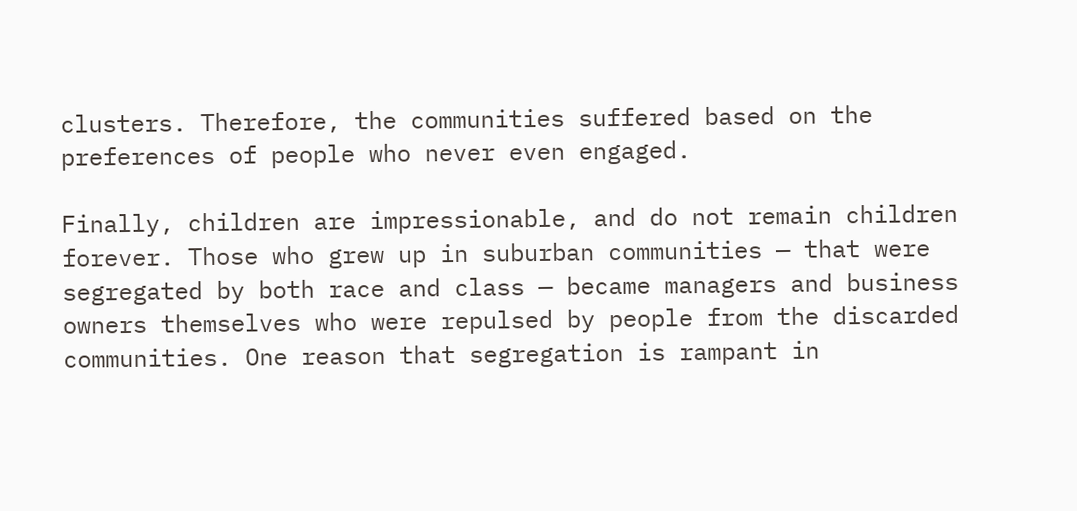clusters. Therefore, the communities suffered based on the preferences of people who never even engaged.

Finally, children are impressionable, and do not remain children forever. Those who grew up in suburban communities — that were segregated by both race and class — became managers and business owners themselves who were repulsed by people from the discarded communities. One reason that segregation is rampant in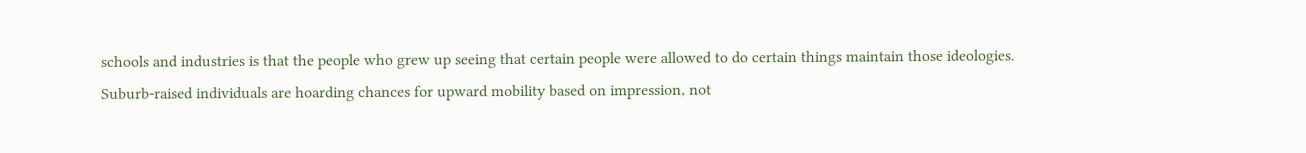schools and industries is that the people who grew up seeing that certain people were allowed to do certain things maintain those ideologies. Suburb-raised individuals are hoarding chances for upward mobility based on impression, not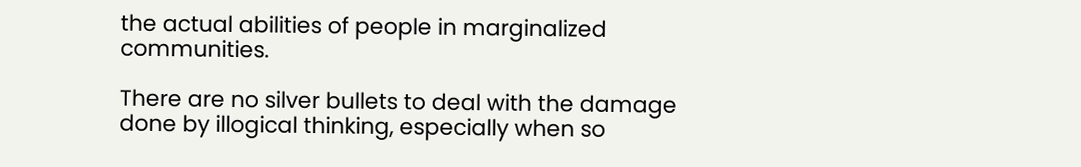the actual abilities of people in marginalized communities.

There are no silver bullets to deal with the damage done by illogical thinking, especially when so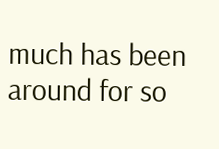much has been around for so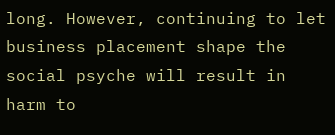long. However, continuing to let business placement shape the social psyche will result in harm to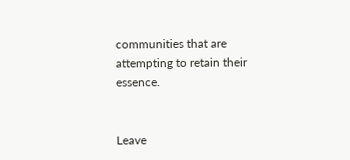communities that are attempting to retain their essence.


Leave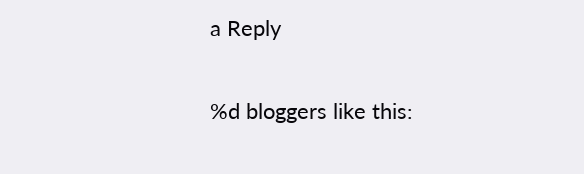a Reply

%d bloggers like this: